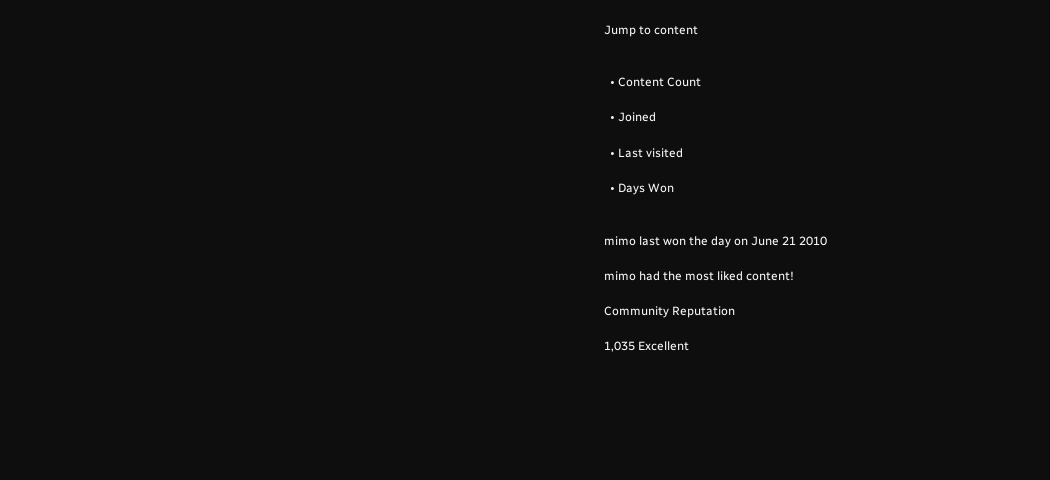Jump to content


  • Content Count

  • Joined

  • Last visited

  • Days Won


mimo last won the day on June 21 2010

mimo had the most liked content!

Community Reputation

1,035 Excellent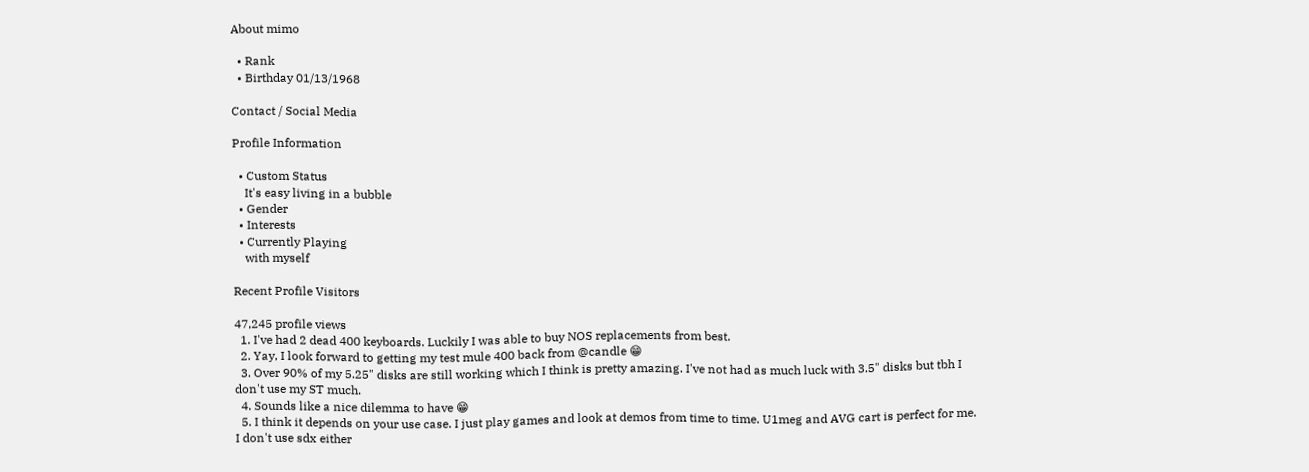About mimo

  • Rank
  • Birthday 01/13/1968

Contact / Social Media

Profile Information

  • Custom Status
    It's easy living in a bubble
  • Gender
  • Interests
  • Currently Playing
    with myself

Recent Profile Visitors

47,245 profile views
  1. I've had 2 dead 400 keyboards. Luckily I was able to buy NOS replacements from best.
  2. Yay, I look forward to getting my test mule 400 back from @candle 😁
  3. Over 90% of my 5.25" disks are still working which I think is pretty amazing. I've not had as much luck with 3.5" disks but tbh I don't use my ST much.
  4. Sounds like a nice dilemma to have 😁
  5. I think it depends on your use case. I just play games and look at demos from time to time. U1meg and AVG cart is perfect for me. I don't use sdx either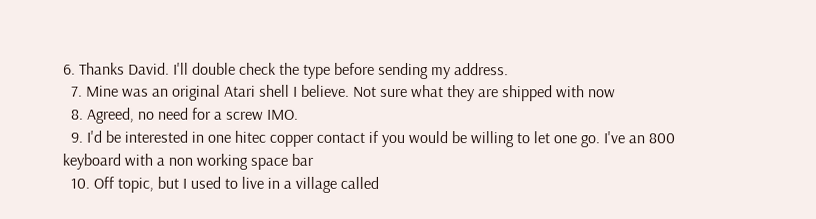6. Thanks David. I'll double check the type before sending my address.
  7. Mine was an original Atari shell I believe. Not sure what they are shipped with now
  8. Agreed, no need for a screw IMO.
  9. I'd be interested in one hitec copper contact if you would be willing to let one go. I've an 800 keyboard with a non working space bar
  10. Off topic, but I used to live in a village called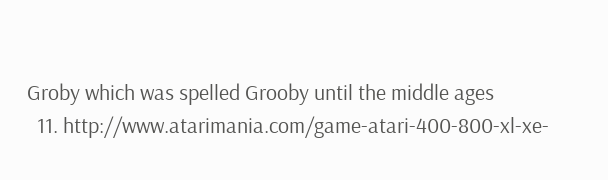Groby which was spelled Grooby until the middle ages
  11. http://www.atarimania.com/game-atari-400-800-xl-xe-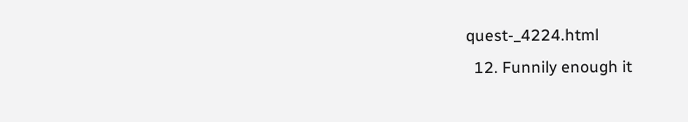quest-_4224.html
  12. Funnily enough it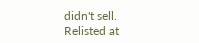didn't sell. Relisted at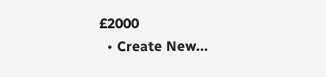£2000
  • Create New...